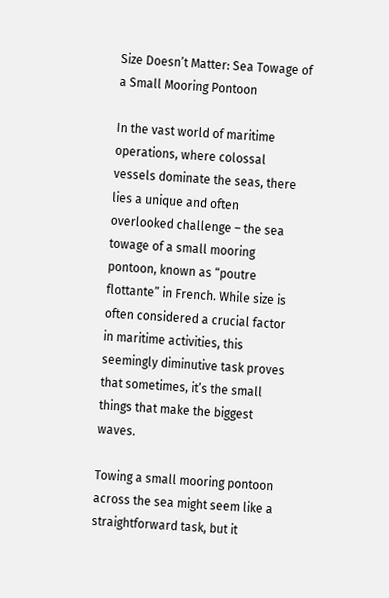Size Doesn’t Matter: Sea Towage of a Small Mooring Pontoon

In the vast world of maritime operations, where colossal vessels dominate the seas, there lies a unique and often overlooked challenge – the sea towage of a small mooring pontoon, known as “poutre flottante” in French. While size is often considered a crucial factor in maritime activities, this seemingly diminutive task proves that sometimes, it’s the small things that make the biggest waves.

Towing a small mooring pontoon across the sea might seem like a straightforward task, but it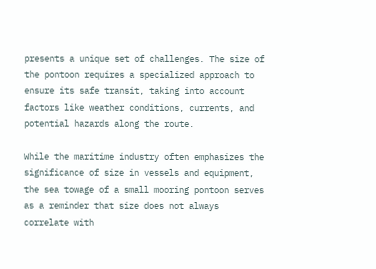presents a unique set of challenges. The size of the pontoon requires a specialized approach to ensure its safe transit, taking into account factors like weather conditions, currents, and potential hazards along the route.

While the maritime industry often emphasizes the significance of size in vessels and equipment, the sea towage of a small mooring pontoon serves as a reminder that size does not always correlate with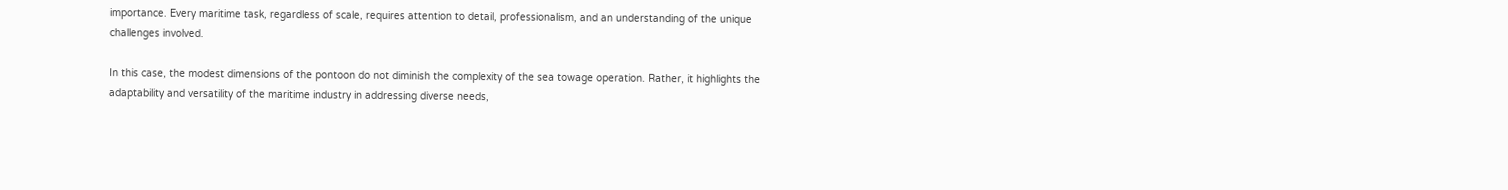importance. Every maritime task, regardless of scale, requires attention to detail, professionalism, and an understanding of the unique challenges involved.

In this case, the modest dimensions of the pontoon do not diminish the complexity of the sea towage operation. Rather, it highlights the adaptability and versatility of the maritime industry in addressing diverse needs,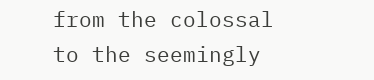from the colossal to the seemingly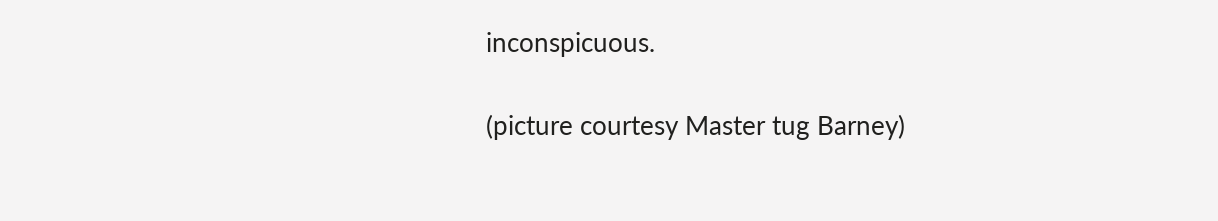inconspicuous.

(picture courtesy Master tug Barney)